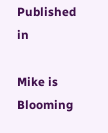Published in

Mike is Blooming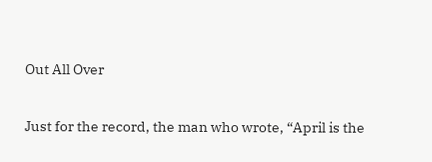Out All Over

Just for the record, the man who wrote, “April is the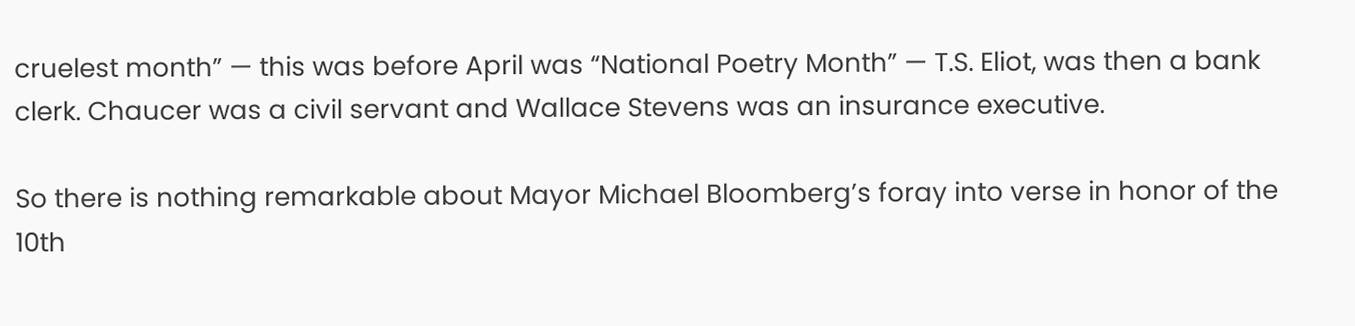cruelest month” — this was before April was “National Poetry Month” — T.S. Eliot, was then a bank clerk. Chaucer was a civil servant and Wallace Stevens was an insurance executive.

So there is nothing remarkable about Mayor Michael Bloomberg’s foray into verse in honor of the 10th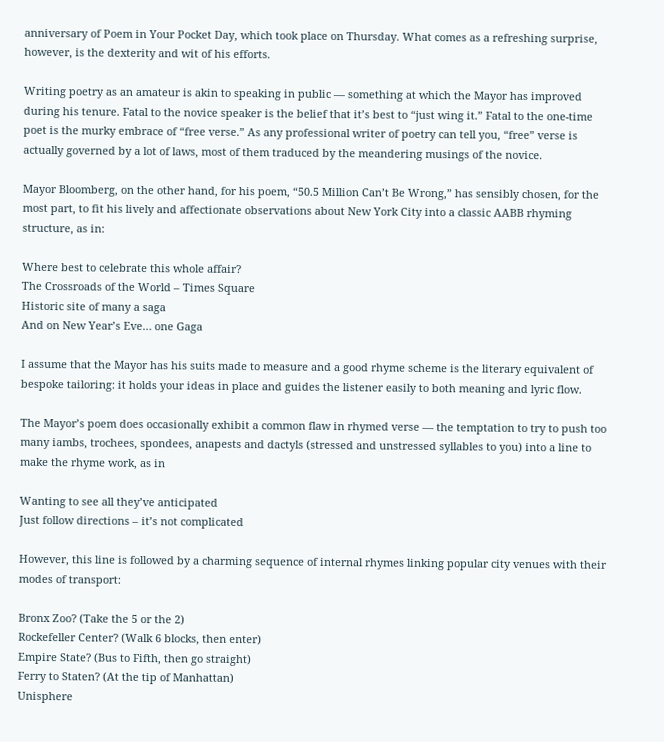anniversary of Poem in Your Pocket Day, which took place on Thursday. What comes as a refreshing surprise, however, is the dexterity and wit of his efforts.

Writing poetry as an amateur is akin to speaking in public — something at which the Mayor has improved during his tenure. Fatal to the novice speaker is the belief that it’s best to “just wing it.” Fatal to the one-time poet is the murky embrace of “free verse.” As any professional writer of poetry can tell you, “free” verse is actually governed by a lot of laws, most of them traduced by the meandering musings of the novice.

Mayor Bloomberg, on the other hand, for his poem, “50.5 Million Can’t Be Wrong,” has sensibly chosen, for the most part, to fit his lively and affectionate observations about New York City into a classic AABB rhyming structure, as in:

Where best to celebrate this whole affair?
The Crossroads of the World – Times Square
Historic site of many a saga
And on New Year’s Eve… one Gaga

I assume that the Mayor has his suits made to measure and a good rhyme scheme is the literary equivalent of bespoke tailoring: it holds your ideas in place and guides the listener easily to both meaning and lyric flow.

The Mayor’s poem does occasionally exhibit a common flaw in rhymed verse — the temptation to try to push too many iambs, trochees, spondees, anapests and dactyls (stressed and unstressed syllables to you) into a line to make the rhyme work, as in

Wanting to see all they’ve anticipated
Just follow directions – it’s not complicated

However, this line is followed by a charming sequence of internal rhymes linking popular city venues with their modes of transport:

Bronx Zoo? (Take the 5 or the 2)
Rockefeller Center? (Walk 6 blocks, then enter)
Empire State? (Bus to Fifth, then go straight)
Ferry to Staten? (At the tip of Manhattan)
Unisphere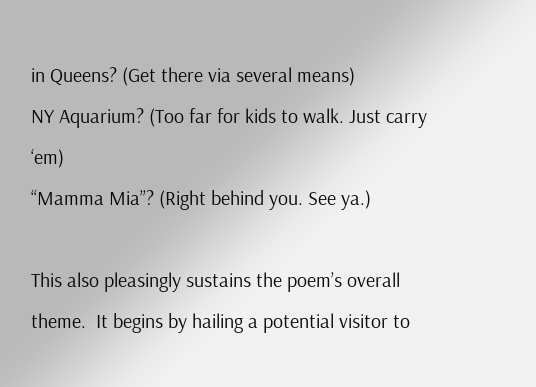in Queens? (Get there via several means)
NY Aquarium? (Too far for kids to walk. Just carry ‘em)
“Mamma Mia”? (Right behind you. See ya.)

This also pleasingly sustains the poem’s overall theme.  It begins by hailing a potential visitor to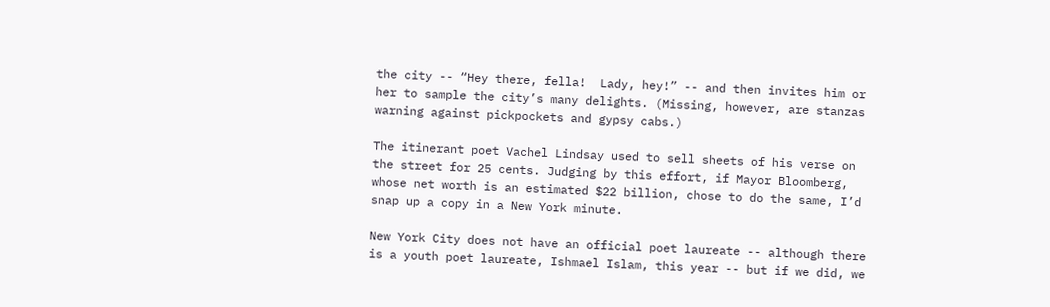the city -- “Hey there, fella!  Lady, hey!” -- and then invites him or her to sample the city’s many delights. (Missing, however, are stanzas warning against pickpockets and gypsy cabs.)

The itinerant poet Vachel Lindsay used to sell sheets of his verse on the street for 25 cents. Judging by this effort, if Mayor Bloomberg, whose net worth is an estimated $22 billion, chose to do the same, I’d snap up a copy in a New York minute.

New York City does not have an official poet laureate -- although there is a youth poet laureate, Ishmael Islam, this year -- but if we did, we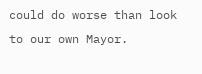could do worse than look to our own Mayor.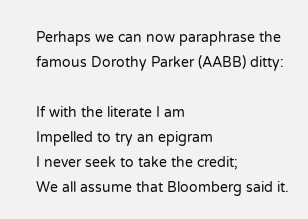Perhaps we can now paraphrase the famous Dorothy Parker (AABB) ditty:

If with the literate I am
Impelled to try an epigram
I never seek to take the credit;
We all assume that Bloomberg said it.